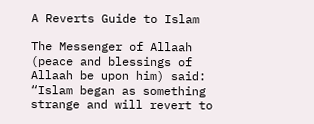A Reverts Guide to Islam

The Messenger of Allaah (peace and blessings of Allaah be upon him) said: “Islam began as something strange and will revert to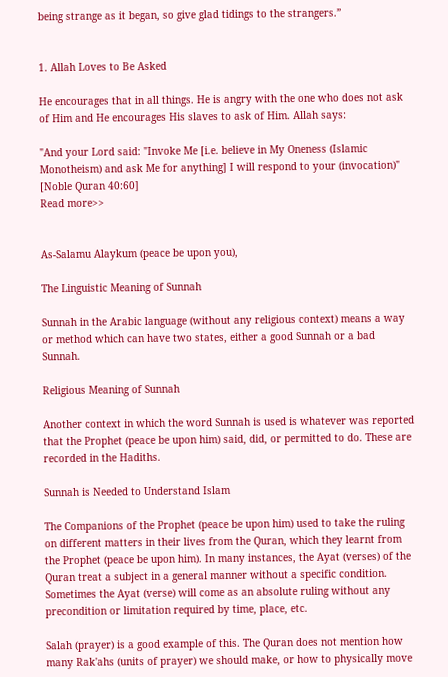being strange as it began, so give glad tidings to the strangers.”


1. Allah Loves to Be Asked

He encourages that in all things. He is angry with the one who does not ask of Him and He encourages His slaves to ask of Him. Allah says:

"And your Lord said: "Invoke Me [i.e. believe in My Oneness (Islamic Monotheism) and ask Me for anything] I will respond to your (invocation)" [Noble Quran 40:60]
Read more>>


As-Salamu Alaykum (peace be upon you),

The Linguistic Meaning of Sunnah

Sunnah in the Arabic language (without any religious context) means a way or method which can have two states, either a good Sunnah or a bad Sunnah.

Religious Meaning of Sunnah

Another context in which the word Sunnah is used is whatever was reported that the Prophet (peace be upon him) said, did, or permitted to do. These are recorded in the Hadiths.

Sunnah is Needed to Understand Islam

The Companions of the Prophet (peace be upon him) used to take the ruling on different matters in their lives from the Quran, which they learnt from the Prophet (peace be upon him). In many instances, the Ayat (verses) of the Quran treat a subject in a general manner without a specific condition. Sometimes the Ayat (verse) will come as an absolute ruling without any precondition or limitation required by time, place, etc.

Salah (prayer) is a good example of this. The Quran does not mention how many Rak'ahs (units of prayer) we should make, or how to physically move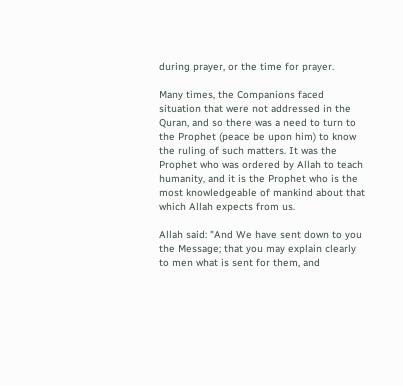during prayer, or the time for prayer.

Many times, the Companions faced situation that were not addressed in the Quran, and so there was a need to turn to the Prophet (peace be upon him) to know the ruling of such matters. It was the Prophet who was ordered by Allah to teach humanity, and it is the Prophet who is the most knowledgeable of mankind about that which Allah expects from us.

Allah said: "And We have sent down to you the Message; that you may explain clearly to men what is sent for them, and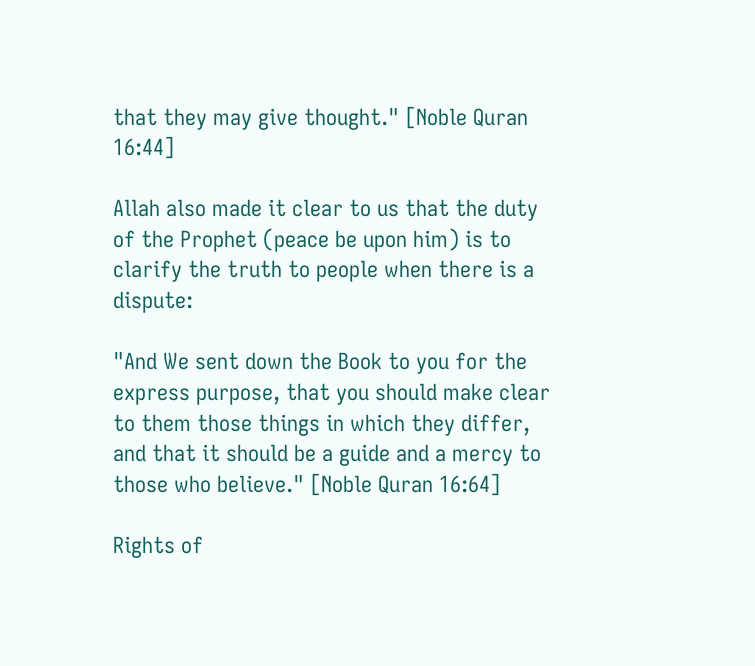that they may give thought." [Noble Quran 16:44]

Allah also made it clear to us that the duty of the Prophet (peace be upon him) is to clarify the truth to people when there is a dispute:

"And We sent down the Book to you for the express purpose, that you should make clear to them those things in which they differ, and that it should be a guide and a mercy to those who believe." [Noble Quran 16:64]

Rights of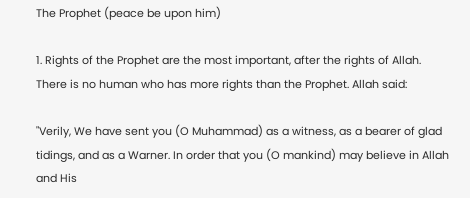The Prophet (peace be upon him)

1. Rights of the Prophet are the most important, after the rights of Allah. There is no human who has more rights than the Prophet. Allah said:

"Verily, We have sent you (O Muhammad) as a witness, as a bearer of glad tidings, and as a Warner. In order that you (O mankind) may believe in Allah and His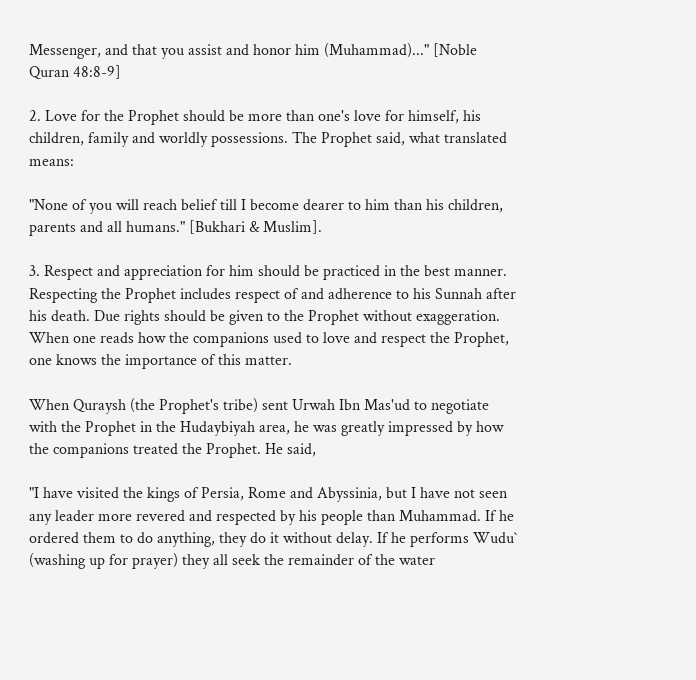Messenger, and that you assist and honor him (Muhammad)..." [Noble Quran 48:8-9]

2. Love for the Prophet should be more than one's love for himself, his children, family and worldly possessions. The Prophet said, what translated means:

"None of you will reach belief till I become dearer to him than his children, parents and all humans." [Bukhari & Muslim].

3. Respect and appreciation for him should be practiced in the best manner. Respecting the Prophet includes respect of and adherence to his Sunnah after his death. Due rights should be given to the Prophet without exaggeration. When one reads how the companions used to love and respect the Prophet, one knows the importance of this matter.

When Quraysh (the Prophet's tribe) sent Urwah Ibn Mas'ud to negotiate with the Prophet in the Hudaybiyah area, he was greatly impressed by how the companions treated the Prophet. He said,

"I have visited the kings of Persia, Rome and Abyssinia, but I have not seen any leader more revered and respected by his people than Muhammad. If he ordered them to do anything, they do it without delay. If he performs Wudu` (washing up for prayer) they all seek the remainder of the water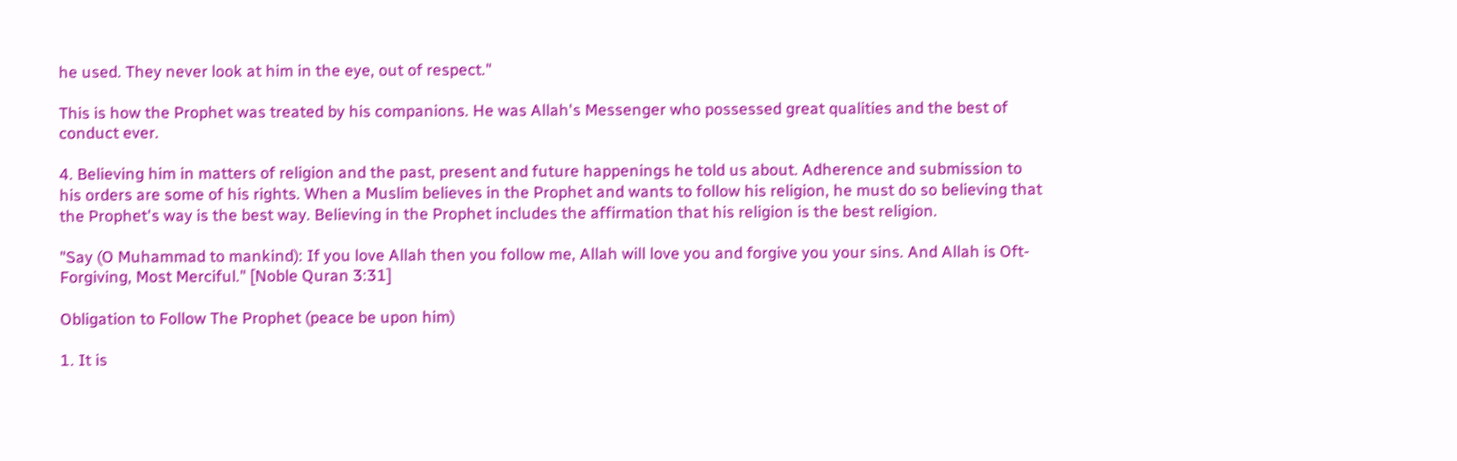he used. They never look at him in the eye, out of respect."

This is how the Prophet was treated by his companions. He was Allah's Messenger who possessed great qualities and the best of conduct ever.

4. Believing him in matters of religion and the past, present and future happenings he told us about. Adherence and submission to his orders are some of his rights. When a Muslim believes in the Prophet and wants to follow his religion, he must do so believing that the Prophet's way is the best way. Believing in the Prophet includes the affirmation that his religion is the best religion.

"Say (O Muhammad to mankind): If you love Allah then you follow me, Allah will love you and forgive you your sins. And Allah is Oft-Forgiving, Most Merciful." [Noble Quran 3:31]

Obligation to Follow The Prophet (peace be upon him)

1. It is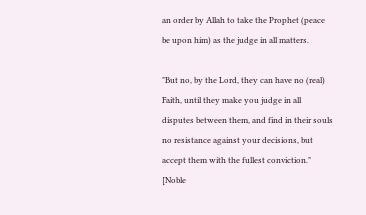an order by Allah to take the Prophet (peace be upon him) as the judge in all matters.

"But no, by the Lord, they can have no (real) Faith, until they make you judge in all disputes between them, and find in their souls no resistance against your decisions, but accept them with the fullest conviction." [Noble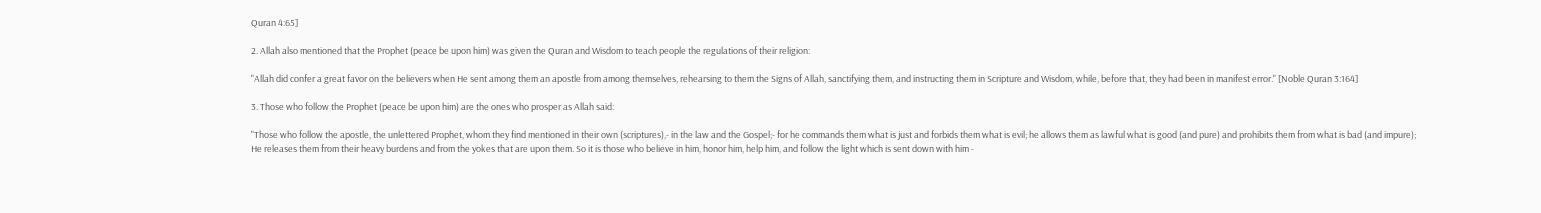Quran 4:65]

2. Allah also mentioned that the Prophet (peace be upon him) was given the Quran and Wisdom to teach people the regulations of their religion:

"Allah did confer a great favor on the believers when He sent among them an apostle from among themselves, rehearsing to them the Signs of Allah, sanctifying them, and instructing them in Scripture and Wisdom, while, before that, they had been in manifest error." [Noble Quran 3:164]

3. Those who follow the Prophet (peace be upon him) are the ones who prosper as Allah said:

"Those who follow the apostle, the unlettered Prophet, whom they find mentioned in their own (scriptures),- in the law and the Gospel;- for he commands them what is just and forbids them what is evil; he allows them as lawful what is good (and pure) and prohibits them from what is bad (and impure); He releases them from their heavy burdens and from the yokes that are upon them. So it is those who believe in him, honor him, help him, and follow the light which is sent down with him -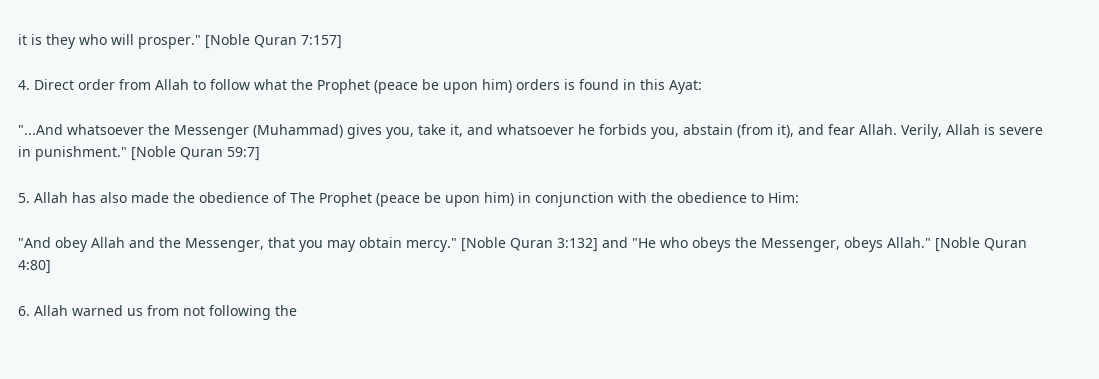it is they who will prosper." [Noble Quran 7:157]

4. Direct order from Allah to follow what the Prophet (peace be upon him) orders is found in this Ayat:

"...And whatsoever the Messenger (Muhammad) gives you, take it, and whatsoever he forbids you, abstain (from it), and fear Allah. Verily, Allah is severe in punishment." [Noble Quran 59:7]

5. Allah has also made the obedience of The Prophet (peace be upon him) in conjunction with the obedience to Him:

"And obey Allah and the Messenger, that you may obtain mercy." [Noble Quran 3:132] and "He who obeys the Messenger, obeys Allah." [Noble Quran 4:80]

6. Allah warned us from not following the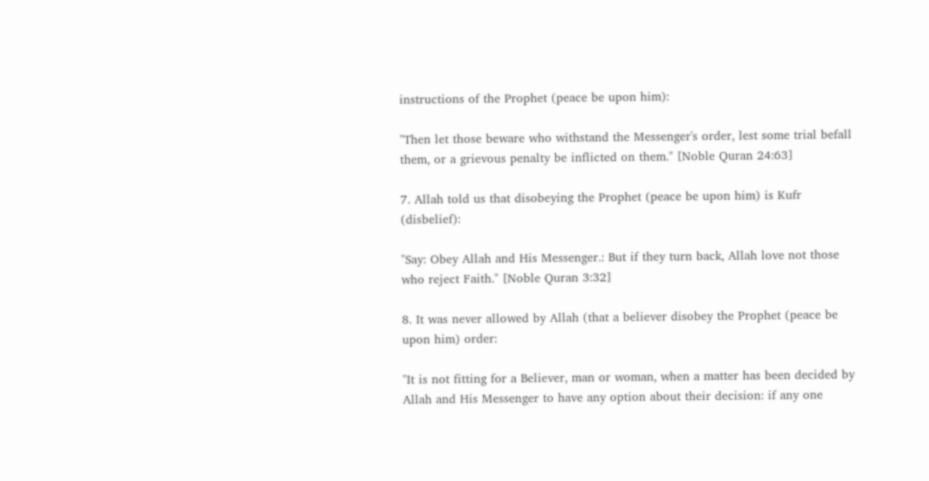instructions of the Prophet (peace be upon him):

"Then let those beware who withstand the Messenger's order, lest some trial befall them, or a grievous penalty be inflicted on them." [Noble Quran 24:63]

7. Allah told us that disobeying the Prophet (peace be upon him) is Kufr (disbelief):

"Say: Obey Allah and His Messenger.: But if they turn back, Allah love not those who reject Faith." [Noble Quran 3:32]

8. It was never allowed by Allah (that a believer disobey the Prophet (peace be upon him) order:

"It is not fitting for a Believer, man or woman, when a matter has been decided by Allah and His Messenger to have any option about their decision: if any one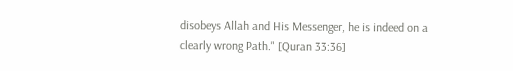disobeys Allah and His Messenger, he is indeed on a clearly wrong Path." [Quran 33:36]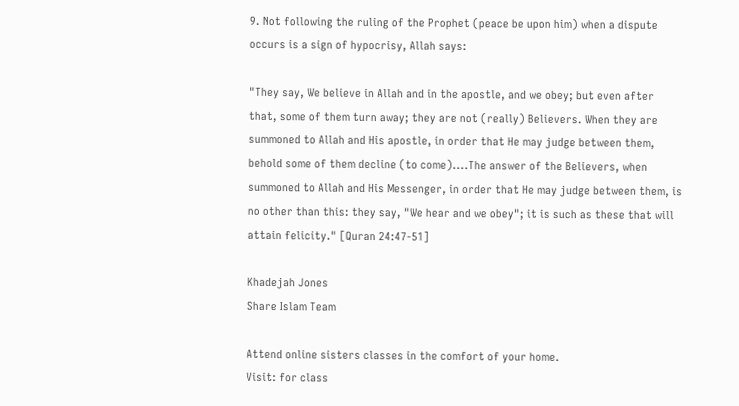9. Not following the ruling of the Prophet (peace be upon him) when a dispute occurs is a sign of hypocrisy, Allah says:

"They say, We believe in Allah and in the apostle, and we obey; but even after that, some of them turn away; they are not (really) Believers. When they are summoned to Allah and His apostle, in order that He may judge between them, behold some of them decline (to come)....The answer of the Believers, when summoned to Allah and His Messenger, in order that He may judge between them, is no other than this: they say, "We hear and we obey"; it is such as these that will attain felicity." [Quran 24:47-51]

Khadejah Jones
Share Islam Team

Attend online sisters classes in the comfort of your home.
Visit: for class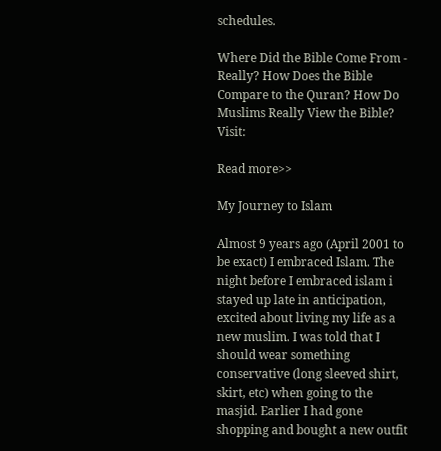schedules.

Where Did the Bible Come From - Really? How Does the Bible Compare to the Quran? How Do Muslims Really View the Bible? Visit:

Read more>>

My Journey to Islam

Almost 9 years ago (April 2001 to be exact) I embraced Islam. The night before I embraced islam i stayed up late in anticipation, excited about living my life as a new muslim. I was told that I should wear something conservative (long sleeved shirt, skirt, etc) when going to the masjid. Earlier I had gone shopping and bought a new outfit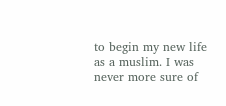to begin my new life as a muslim. I was never more sure of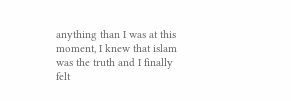anything than I was at this moment, I knew that islam was the truth and I finally felt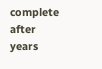complete after years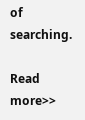of searching.

Read more>>